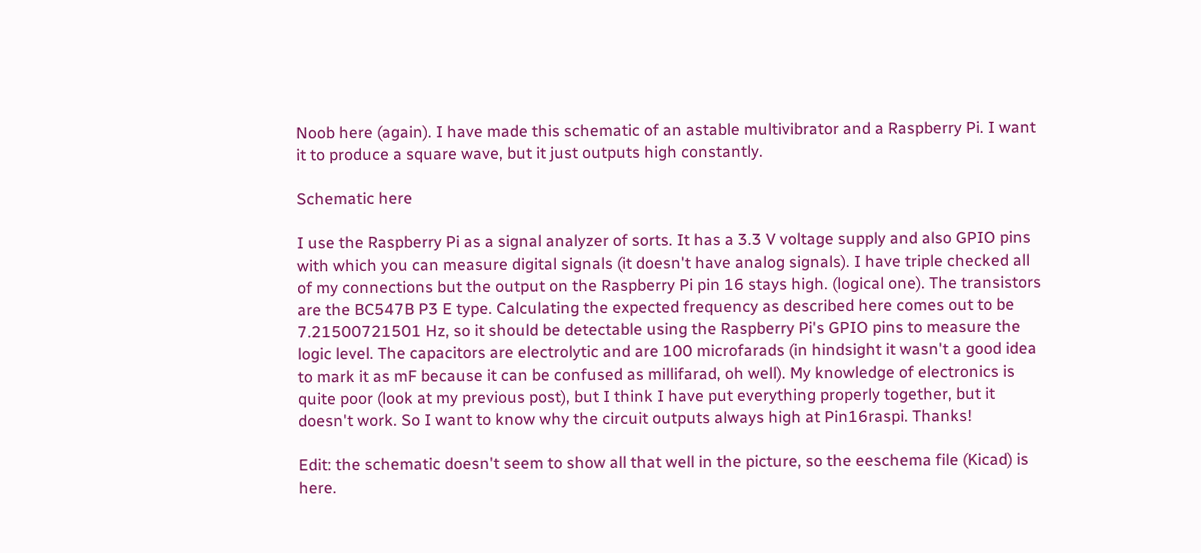Noob here (again). I have made this schematic of an astable multivibrator and a Raspberry Pi. I want it to produce a square wave, but it just outputs high constantly.

Schematic here

I use the Raspberry Pi as a signal analyzer of sorts. It has a 3.3 V voltage supply and also GPIO pins with which you can measure digital signals (it doesn't have analog signals). I have triple checked all of my connections but the output on the Raspberry Pi pin 16 stays high. (logical one). The transistors are the BC547B P3 E type. Calculating the expected frequency as described here comes out to be 7.21500721501 Hz, so it should be detectable using the Raspberry Pi's GPIO pins to measure the logic level. The capacitors are electrolytic and are 100 microfarads (in hindsight it wasn't a good idea to mark it as mF because it can be confused as millifarad, oh well). My knowledge of electronics is quite poor (look at my previous post), but I think I have put everything properly together, but it doesn't work. So I want to know why the circuit outputs always high at Pin16raspi. Thanks!

Edit: the schematic doesn't seem to show all that well in the picture, so the eeschema file (Kicad) is here.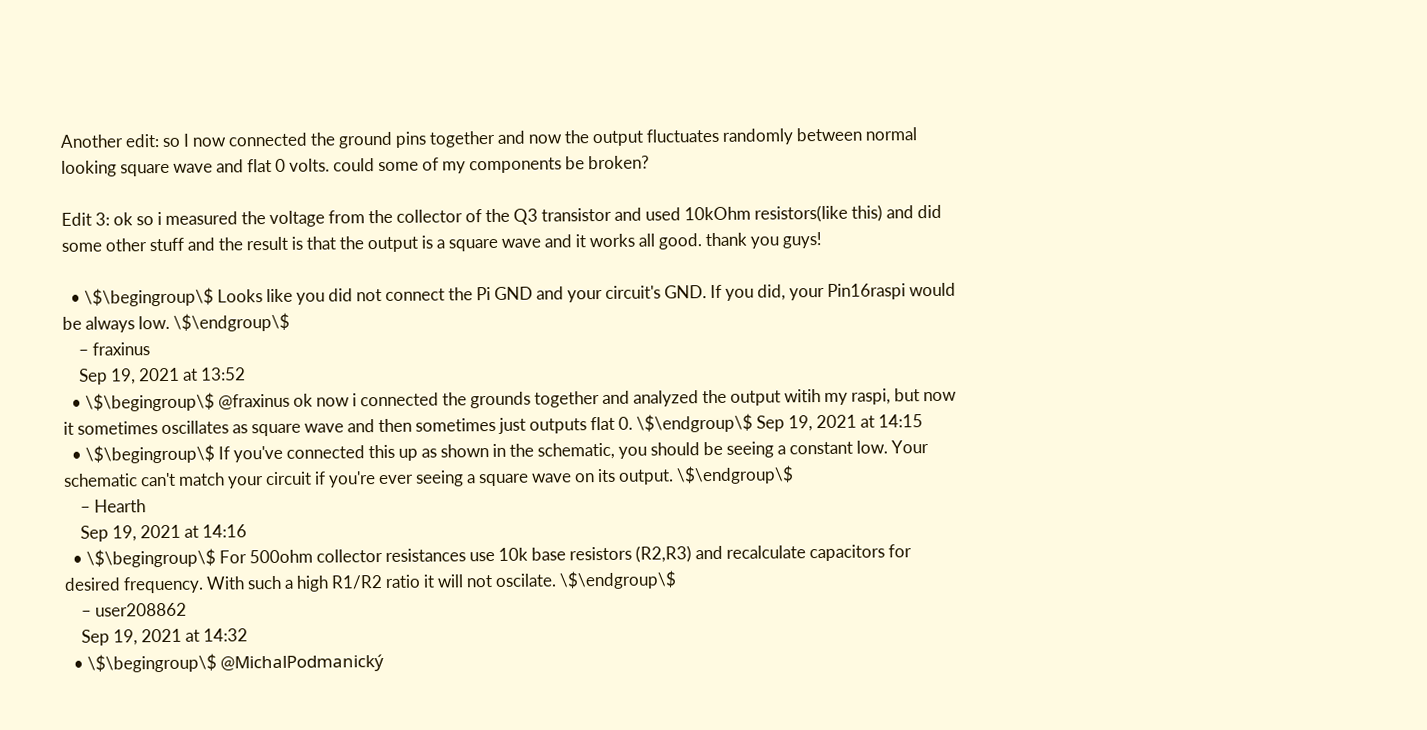Another edit: so I now connected the ground pins together and now the output fluctuates randomly between normal looking square wave and flat 0 volts. could some of my components be broken?

Edit 3: ok so i measured the voltage from the collector of the Q3 transistor and used 10kOhm resistors(like this) and did some other stuff and the result is that the output is a square wave and it works all good. thank you guys!

  • \$\begingroup\$ Looks like you did not connect the Pi GND and your circuit's GND. If you did, your Pin16raspi would be always low. \$\endgroup\$
    – fraxinus
    Sep 19, 2021 at 13:52
  • \$\begingroup\$ @fraxinus ok now i connected the grounds together and analyzed the output witih my raspi, but now it sometimes oscillates as square wave and then sometimes just outputs flat 0. \$\endgroup\$ Sep 19, 2021 at 14:15
  • \$\begingroup\$ If you've connected this up as shown in the schematic, you should be seeing a constant low. Your schematic can't match your circuit if you're ever seeing a square wave on its output. \$\endgroup\$
    – Hearth
    Sep 19, 2021 at 14:16
  • \$\begingroup\$ For 500ohm collector resistances use 10k base resistors (R2,R3) and recalculate capacitors for desired frequency. With such a high R1/R2 ratio it will not oscilate. \$\endgroup\$
    – user208862
    Sep 19, 2021 at 14:32
  • \$\begingroup\$ @MichalPodmanický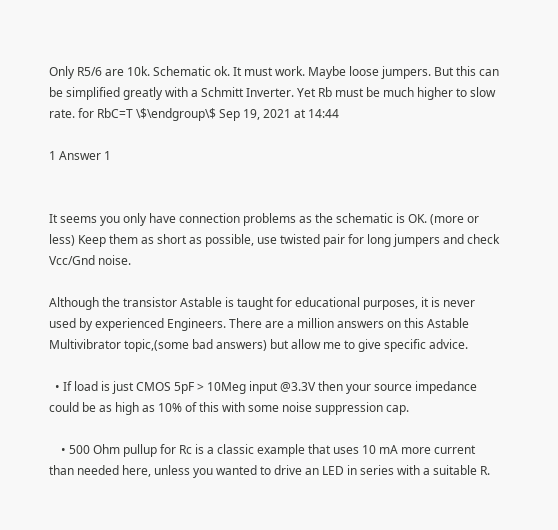Only R5/6 are 10k. Schematic ok. It must work. Maybe loose jumpers. But this can be simplified greatly with a Schmitt Inverter. Yet Rb must be much higher to slow rate. for RbC=T \$\endgroup\$ Sep 19, 2021 at 14:44

1 Answer 1


It seems you only have connection problems as the schematic is OK. (more or less) Keep them as short as possible, use twisted pair for long jumpers and check Vcc/Gnd noise.

Although the transistor Astable is taught for educational purposes, it is never used by experienced Engineers. There are a million answers on this Astable Multivibrator topic,(some bad answers) but allow me to give specific advice.

  • If load is just CMOS 5pF > 10Meg input @3.3V then your source impedance could be as high as 10% of this with some noise suppression cap.

    • 500 Ohm pullup for Rc is a classic example that uses 10 mA more current than needed here, unless you wanted to drive an LED in series with a suitable R.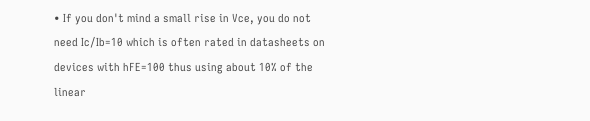• If you don't mind a small rise in Vce, you do not need Ic/Ib=10 which is often rated in datasheets on devices with hFE=100 thus using about 10% of the linear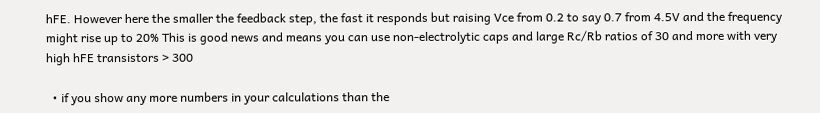hFE. However here the smaller the feedback step, the fast it responds but raising Vce from 0.2 to say 0.7 from 4.5V and the frequency might rise up to 20% This is good news and means you can use non-electrolytic caps and large Rc/Rb ratios of 30 and more with very high hFE transistors > 300

  • if you show any more numbers in your calculations than the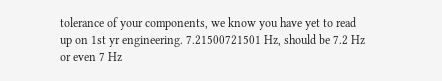tolerance of your components, we know you have yet to read up on 1st yr engineering. 7.21500721501 Hz, should be 7.2 Hz or even 7 Hz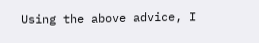Using the above advice, I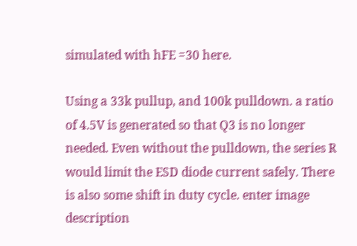simulated with hFE =30 here.

Using a 33k pullup, and 100k pulldown. a ratio of 4.5V is generated so that Q3 is no longer needed. Even without the pulldown, the series R would limit the ESD diode current safely. There is also some shift in duty cycle. enter image description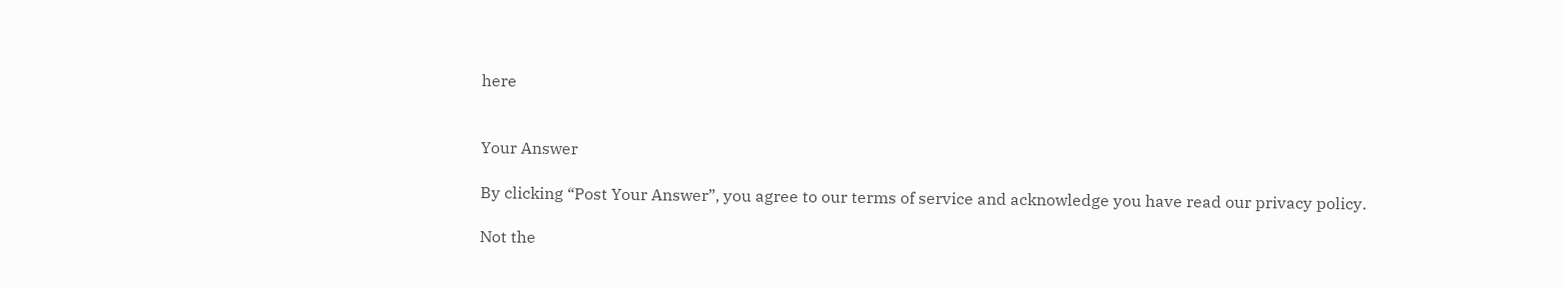here


Your Answer

By clicking “Post Your Answer”, you agree to our terms of service and acknowledge you have read our privacy policy.

Not the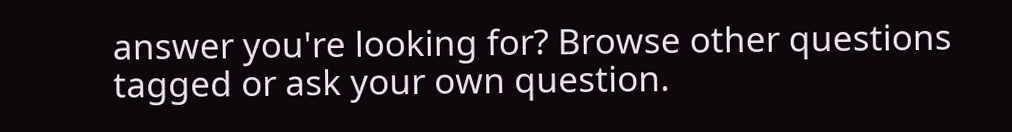answer you're looking for? Browse other questions tagged or ask your own question.